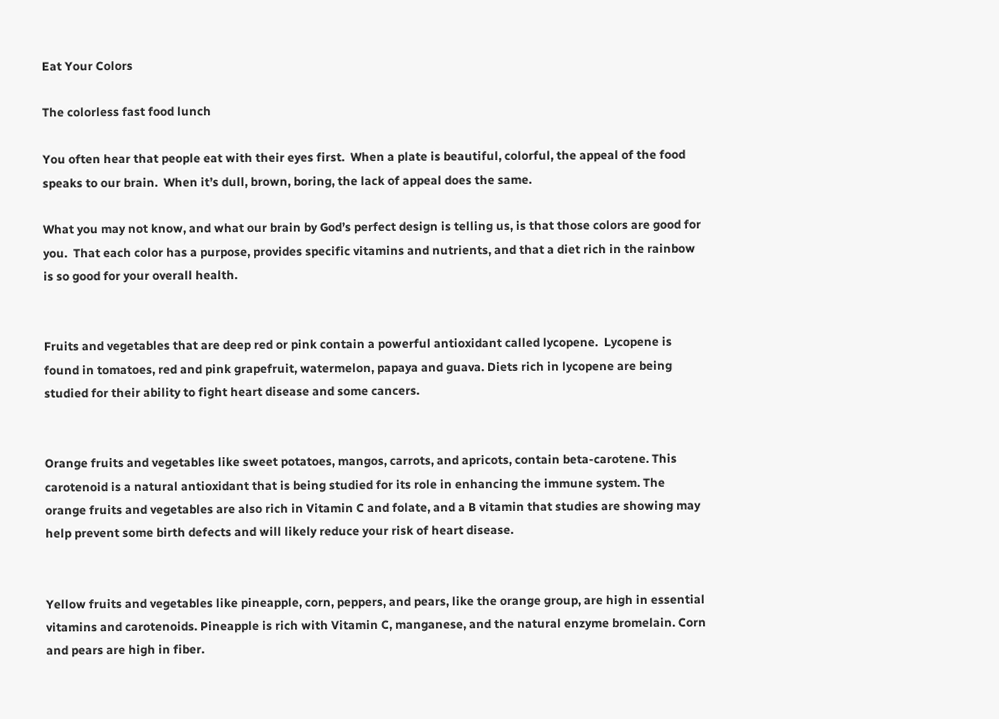Eat Your Colors

The colorless fast food lunch

You often hear that people eat with their eyes first.  When a plate is beautiful, colorful, the appeal of the food speaks to our brain.  When it’s dull, brown, boring, the lack of appeal does the same.

What you may not know, and what our brain by God’s perfect design is telling us, is that those colors are good for you.  That each color has a purpose, provides specific vitamins and nutrients, and that a diet rich in the rainbow is so good for your overall health.


Fruits and vegetables that are deep red or pink contain a powerful antioxidant called lycopene.  Lycopene is found in tomatoes, red and pink grapefruit, watermelon, papaya and guava. Diets rich in lycopene are being studied for their ability to fight heart disease and some cancers.


Orange fruits and vegetables like sweet potatoes, mangos, carrots, and apricots, contain beta-carotene. This carotenoid is a natural antioxidant that is being studied for its role in enhancing the immune system. The orange fruits and vegetables are also rich in Vitamin C and folate, and a B vitamin that studies are showing may help prevent some birth defects and will likely reduce your risk of heart disease.


Yellow fruits and vegetables like pineapple, corn, peppers, and pears, like the orange group, are high in essential vitamins and carotenoids. Pineapple is rich with Vitamin C, manganese, and the natural enzyme bromelain. Corn and pears are high in fiber.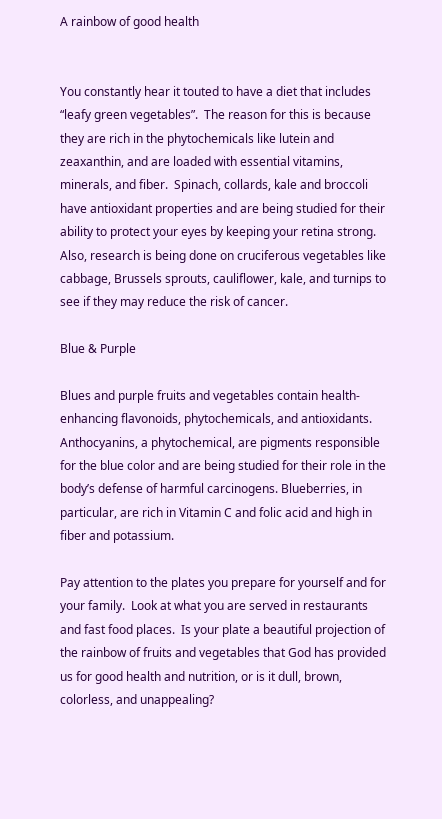A rainbow of good health


You constantly hear it touted to have a diet that includes “leafy green vegetables”.  The reason for this is because they are rich in the phytochemicals like lutein and zeaxanthin, and are loaded with essential vitamins, minerals, and fiber.  Spinach, collards, kale and broccoli have antioxidant properties and are being studied for their ability to protect your eyes by keeping your retina strong. Also, research is being done on cruciferous vegetables like cabbage, Brussels sprouts, cauliflower, kale, and turnips to see if they may reduce the risk of cancer.

Blue & Purple

Blues and purple fruits and vegetables contain health-enhancing flavonoids, phytochemicals, and antioxidants. Anthocyanins, a phytochemical, are pigments responsible for the blue color and are being studied for their role in the body’s defense of harmful carcinogens. Blueberries, in particular, are rich in Vitamin C and folic acid and high in fiber and potassium.

Pay attention to the plates you prepare for yourself and for your family.  Look at what you are served in restaurants and fast food places.  Is your plate a beautiful projection of the rainbow of fruits and vegetables that God has provided us for good health and nutrition, or is it dull, brown, colorless, and unappealing?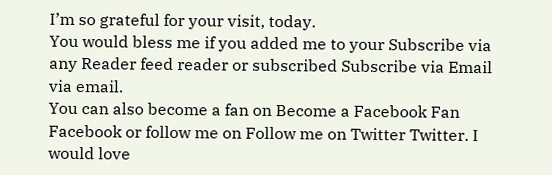I’m so grateful for your visit, today.
You would bless me if you added me to your Subscribe via any Reader feed reader or subscribed Subscribe via Email via email.
You can also become a fan on Become a Facebook Fan Facebook or follow me on Follow me on Twitter Twitter. I would love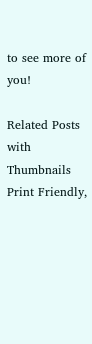to see more of you!

Related Posts with Thumbnails
Print Friendly,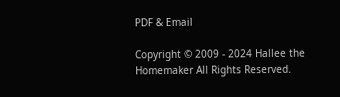PDF & Email

Copyright © 2009 - 2024 Hallee the Homemaker All Rights Reserved.